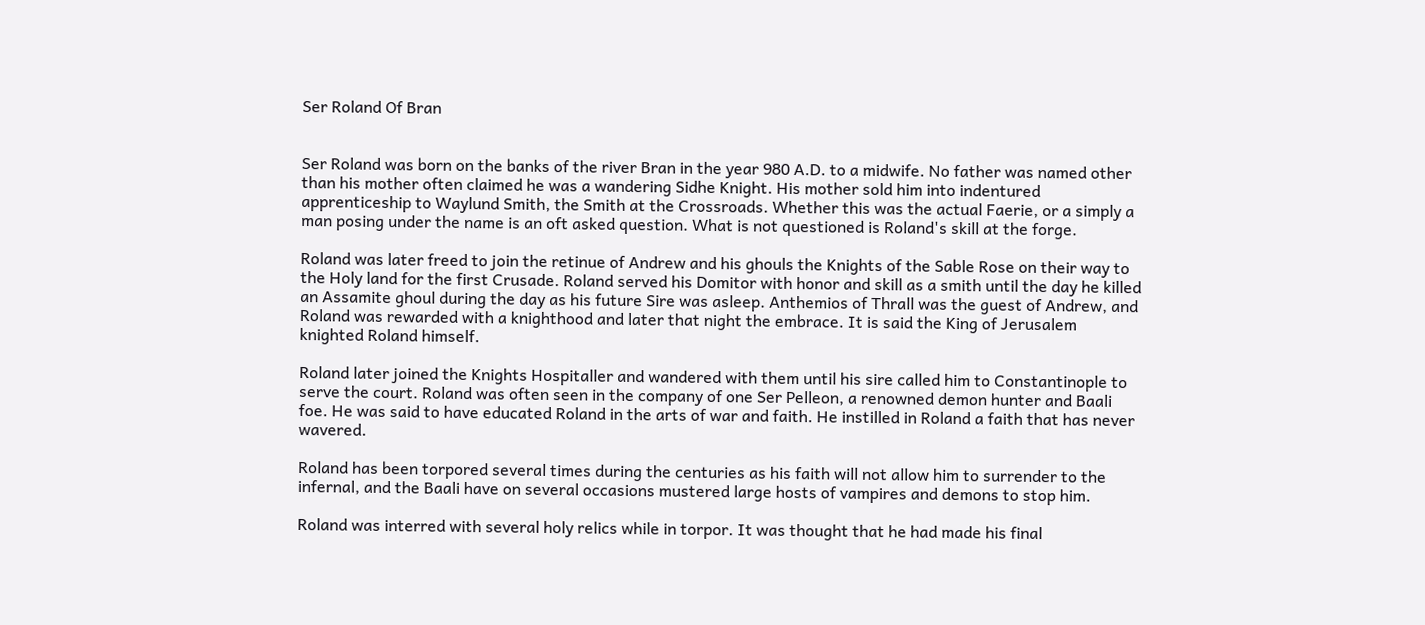Ser Roland Of Bran


Ser Roland was born on the banks of the river Bran in the year 980 A.D. to a midwife. No father was named other than his mother often claimed he was a wandering Sidhe Knight. His mother sold him into indentured apprenticeship to Waylund Smith, the Smith at the Crossroads. Whether this was the actual Faerie, or a simply a man posing under the name is an oft asked question. What is not questioned is Roland's skill at the forge.

Roland was later freed to join the retinue of Andrew and his ghouls the Knights of the Sable Rose on their way to the Holy land for the first Crusade. Roland served his Domitor with honor and skill as a smith until the day he killed an Assamite ghoul during the day as his future Sire was asleep. Anthemios of Thrall was the guest of Andrew, and Roland was rewarded with a knighthood and later that night the embrace. It is said the King of Jerusalem knighted Roland himself.

Roland later joined the Knights Hospitaller and wandered with them until his sire called him to Constantinople to serve the court. Roland was often seen in the company of one Ser Pelleon, a renowned demon hunter and Baali foe. He was said to have educated Roland in the arts of war and faith. He instilled in Roland a faith that has never wavered.

Roland has been torpored several times during the centuries as his faith will not allow him to surrender to the infernal, and the Baali have on several occasions mustered large hosts of vampires and demons to stop him.

Roland was interred with several holy relics while in torpor. It was thought that he had made his final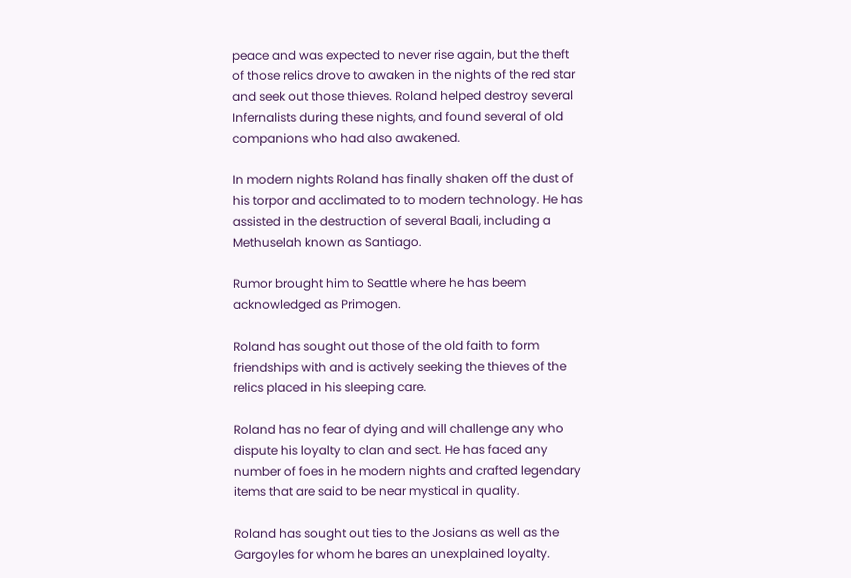peace and was expected to never rise again, but the theft of those relics drove to awaken in the nights of the red star and seek out those thieves. Roland helped destroy several Infernalists during these nights, and found several of old companions who had also awakened.

In modern nights Roland has finally shaken off the dust of his torpor and acclimated to to modern technology. He has assisted in the destruction of several Baali, including a Methuselah known as Santiago.

Rumor brought him to Seattle where he has beem acknowledged as Primogen.

Roland has sought out those of the old faith to form friendships with and is actively seeking the thieves of the relics placed in his sleeping care.

Roland has no fear of dying and will challenge any who dispute his loyalty to clan and sect. He has faced any number of foes in he modern nights and crafted legendary items that are said to be near mystical in quality.

Roland has sought out ties to the Josians as well as the Gargoyles for whom he bares an unexplained loyalty.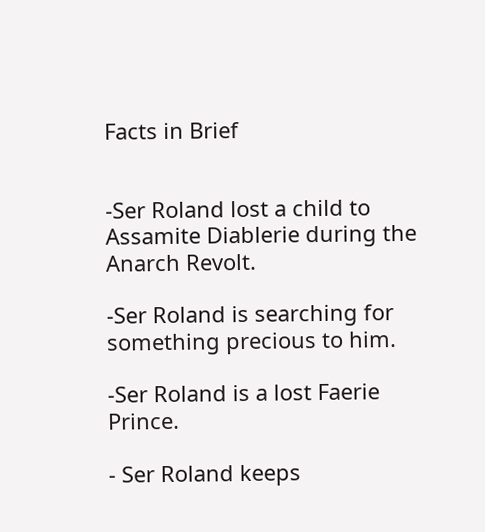Facts in Brief


-Ser Roland lost a child to Assamite Diablerie during the Anarch Revolt.

-Ser Roland is searching for something precious to him.

-Ser Roland is a lost Faerie Prince.

- Ser Roland keeps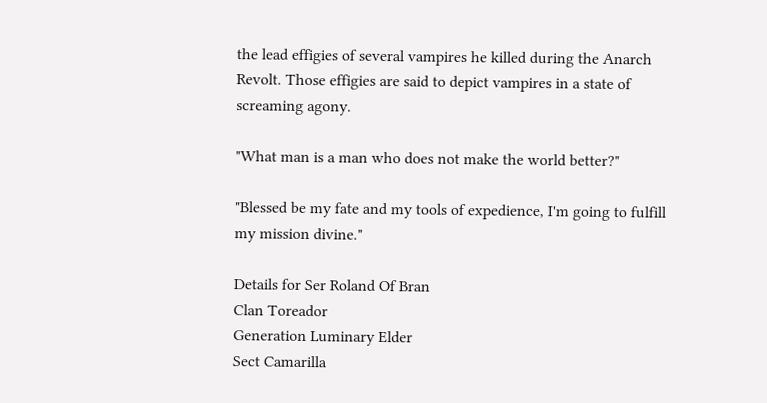the lead effigies of several vampires he killed during the Anarch Revolt. Those effigies are said to depict vampires in a state of screaming agony.

"What man is a man who does not make the world better?"

"Blessed be my fate and my tools of expedience, I'm going to fulfill my mission divine."

Details for Ser Roland Of Bran
Clan Toreador
Generation Luminary Elder
Sect Camarilla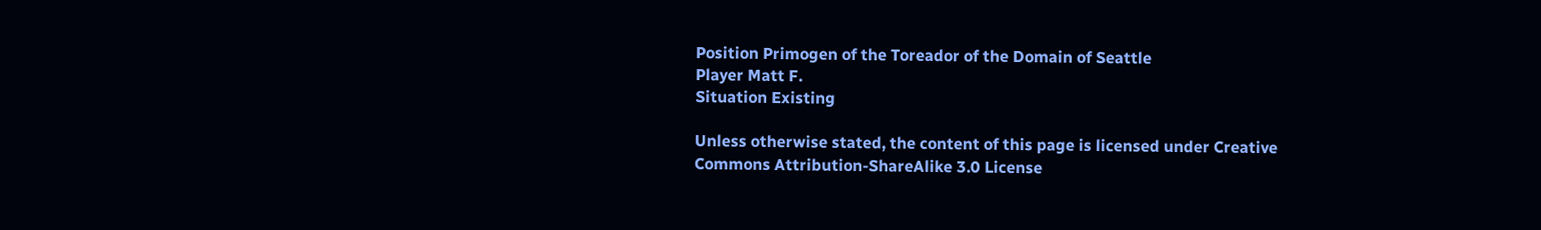Position Primogen of the Toreador of the Domain of Seattle
Player Matt F.
Situation Existing

Unless otherwise stated, the content of this page is licensed under Creative Commons Attribution-ShareAlike 3.0 License